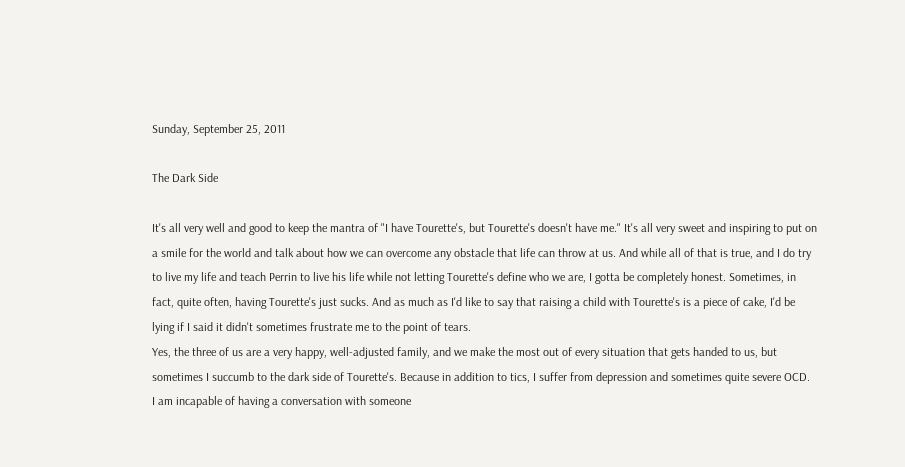Sunday, September 25, 2011

The Dark Side

It's all very well and good to keep the mantra of "I have Tourette's, but Tourette's doesn't have me." It's all very sweet and inspiring to put on a smile for the world and talk about how we can overcome any obstacle that life can throw at us. And while all of that is true, and I do try to live my life and teach Perrin to live his life while not letting Tourette's define who we are, I gotta be completely honest. Sometimes, in fact, quite often, having Tourette's just sucks. And as much as I'd like to say that raising a child with Tourette's is a piece of cake, I'd be lying if I said it didn't sometimes frustrate me to the point of tears.
Yes, the three of us are a very happy, well-adjusted family, and we make the most out of every situation that gets handed to us, but sometimes I succumb to the dark side of Tourette's. Because in addition to tics, I suffer from depression and sometimes quite severe OCD.
I am incapable of having a conversation with someone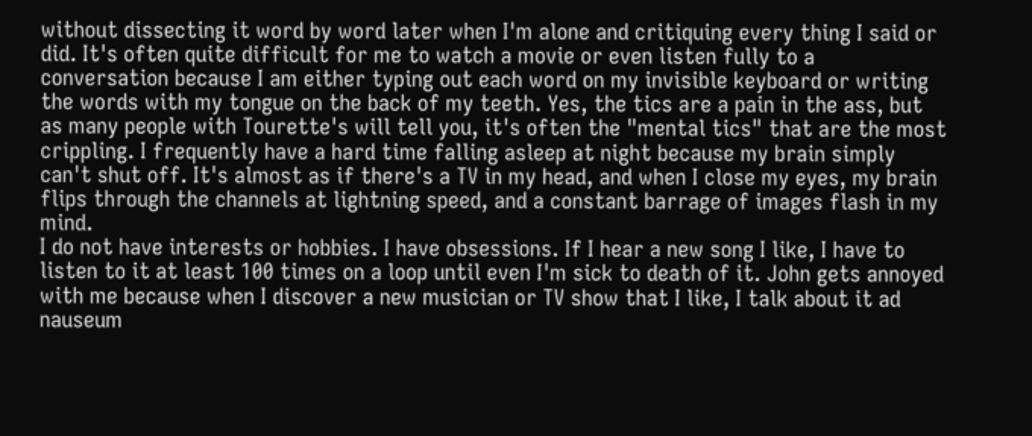without dissecting it word by word later when I'm alone and critiquing every thing I said or did. It's often quite difficult for me to watch a movie or even listen fully to a conversation because I am either typing out each word on my invisible keyboard or writing the words with my tongue on the back of my teeth. Yes, the tics are a pain in the ass, but as many people with Tourette's will tell you, it's often the "mental tics" that are the most crippling. I frequently have a hard time falling asleep at night because my brain simply can't shut off. It's almost as if there's a TV in my head, and when I close my eyes, my brain flips through the channels at lightning speed, and a constant barrage of images flash in my mind.
I do not have interests or hobbies. I have obsessions. If I hear a new song I like, I have to listen to it at least 100 times on a loop until even I'm sick to death of it. John gets annoyed with me because when I discover a new musician or TV show that I like, I talk about it ad nauseum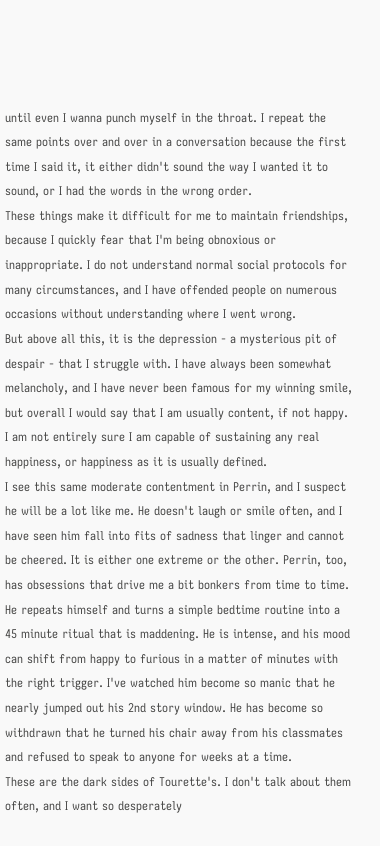until even I wanna punch myself in the throat. I repeat the same points over and over in a conversation because the first time I said it, it either didn't sound the way I wanted it to sound, or I had the words in the wrong order.
These things make it difficult for me to maintain friendships, because I quickly fear that I'm being obnoxious or inappropriate. I do not understand normal social protocols for many circumstances, and I have offended people on numerous occasions without understanding where I went wrong.
But above all this, it is the depression - a mysterious pit of despair - that I struggle with. I have always been somewhat melancholy, and I have never been famous for my winning smile, but overall I would say that I am usually content, if not happy. I am not entirely sure I am capable of sustaining any real happiness, or happiness as it is usually defined.
I see this same moderate contentment in Perrin, and I suspect he will be a lot like me. He doesn't laugh or smile often, and I have seen him fall into fits of sadness that linger and cannot be cheered. It is either one extreme or the other. Perrin, too, has obsessions that drive me a bit bonkers from time to time. He repeats himself and turns a simple bedtime routine into a 45 minute ritual that is maddening. He is intense, and his mood can shift from happy to furious in a matter of minutes with the right trigger. I've watched him become so manic that he nearly jumped out his 2nd story window. He has become so withdrawn that he turned his chair away from his classmates and refused to speak to anyone for weeks at a time.
These are the dark sides of Tourette's. I don't talk about them often, and I want so desperately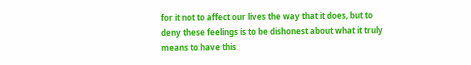for it not to affect our lives the way that it does, but to deny these feelings is to be dishonest about what it truly means to have this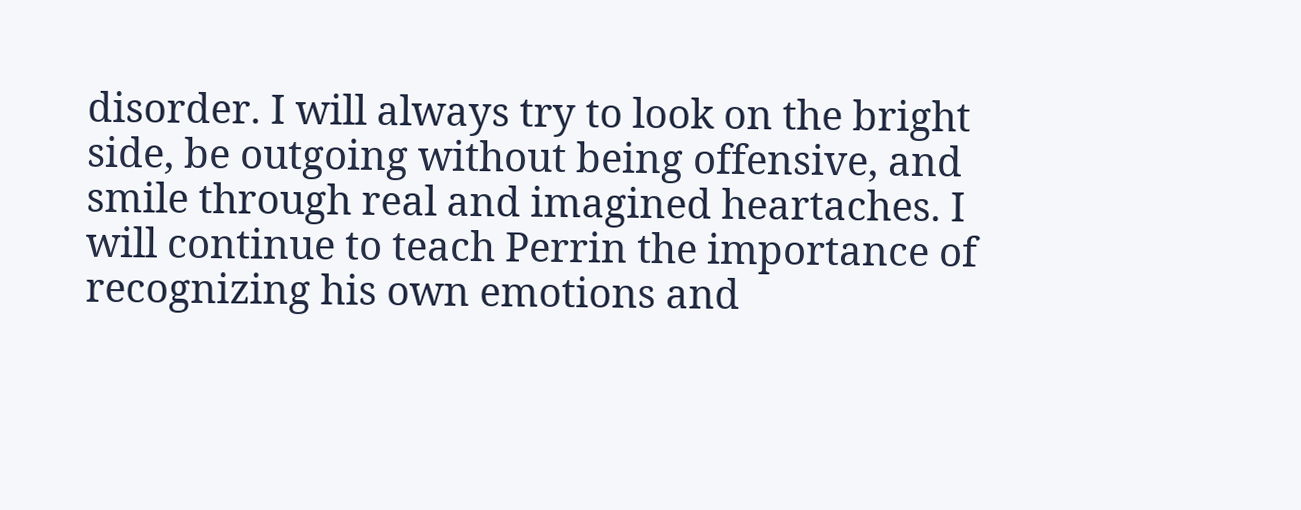disorder. I will always try to look on the bright side, be outgoing without being offensive, and smile through real and imagined heartaches. I will continue to teach Perrin the importance of recognizing his own emotions and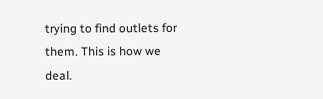trying to find outlets for them. This is how we deal.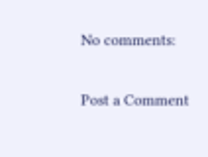No comments:

Post a Comment